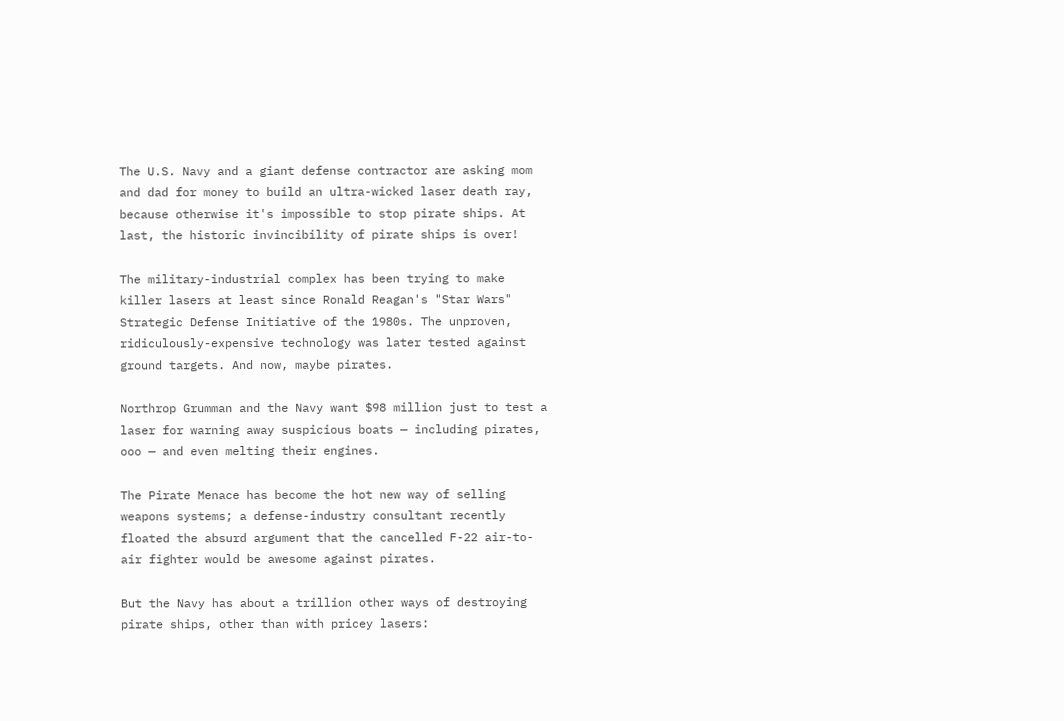The U.S. Navy and a giant defense contractor are asking mom and dad for money to build an ultra-wicked laser death ray, because otherwise it's impossible to stop pirate ships. At last, the historic invincibility of pirate ships is over!

The military-industrial complex has been trying to make killer lasers at least since Ronald Reagan's "Star Wars" Strategic Defense Initiative of the 1980s. The unproven, ridiculously-expensive technology was later tested against ground targets. And now, maybe pirates.

Northrop Grumman and the Navy want $98 million just to test a laser for warning away suspicious boats — including pirates, ooo — and even melting their engines.

The Pirate Menace has become the hot new way of selling weapons systems; a defense-industry consultant recently floated the absurd argument that the cancelled F-22 air-to-air fighter would be awesome against pirates.

But the Navy has about a trillion other ways of destroying pirate ships, other than with pricey lasers: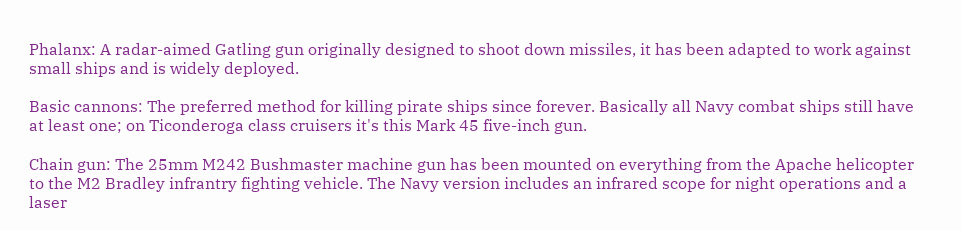Phalanx: A radar-aimed Gatling gun originally designed to shoot down missiles, it has been adapted to work against small ships and is widely deployed.

Basic cannons: The preferred method for killing pirate ships since forever. Basically all Navy combat ships still have at least one; on Ticonderoga class cruisers it's this Mark 45 five-inch gun.

Chain gun: The 25mm M242 Bushmaster machine gun has been mounted on everything from the Apache helicopter to the M2 Bradley infrantry fighting vehicle. The Navy version includes an infrared scope for night operations and a laser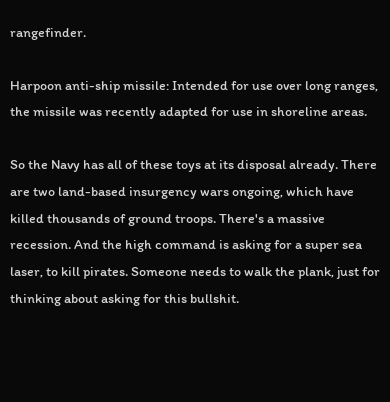rangefinder.

Harpoon anti-ship missile: Intended for use over long ranges, the missile was recently adapted for use in shoreline areas.

So the Navy has all of these toys at its disposal already. There are two land-based insurgency wars ongoing, which have killed thousands of ground troops. There's a massive recession. And the high command is asking for a super sea laser, to kill pirates. Someone needs to walk the plank, just for thinking about asking for this bullshit.